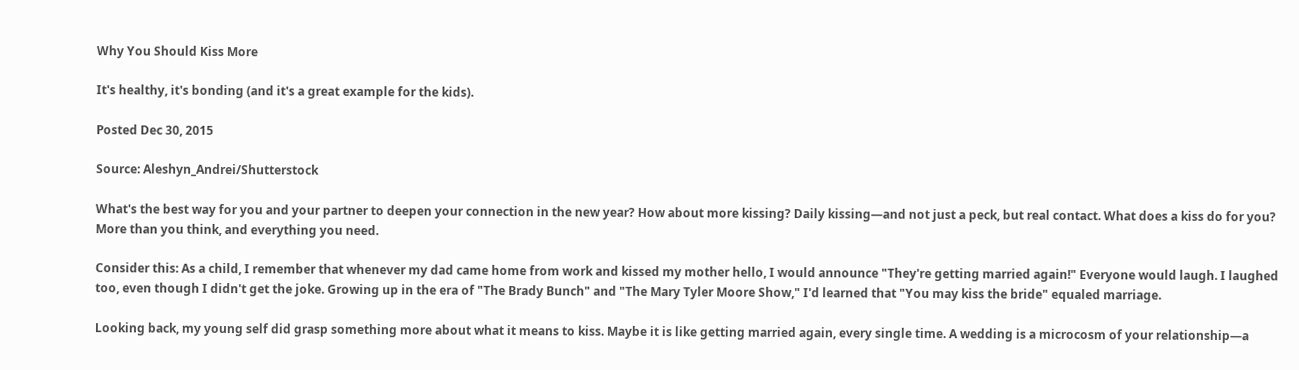Why You Should Kiss More

It's healthy, it's bonding (and it's a great example for the kids).

Posted Dec 30, 2015

Source: Aleshyn_Andrei/Shutterstock

What's the best way for you and your partner to deepen your connection in the new year? How about more kissing? Daily kissing—and not just a peck, but real contact. What does a kiss do for you? More than you think, and everything you need.

Consider this: As a child, I remember that whenever my dad came home from work and kissed my mother hello, I would announce "They're getting married again!" Everyone would laugh. I laughed too, even though I didn't get the joke. Growing up in the era of "The Brady Bunch" and "The Mary Tyler Moore Show," I'd learned that "You may kiss the bride" equaled marriage.

Looking back, my young self did grasp something more about what it means to kiss. Maybe it is like getting married again, every single time. A wedding is a microcosm of your relationship—a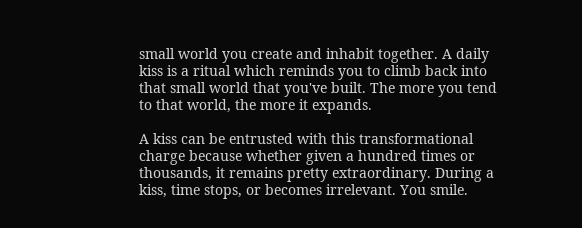small world you create and inhabit together. A daily kiss is a ritual which reminds you to climb back into that small world that you've built. The more you tend to that world, the more it expands.

A kiss can be entrusted with this transformational charge because whether given a hundred times or thousands, it remains pretty extraordinary. During a kiss, time stops, or becomes irrelevant. You smile.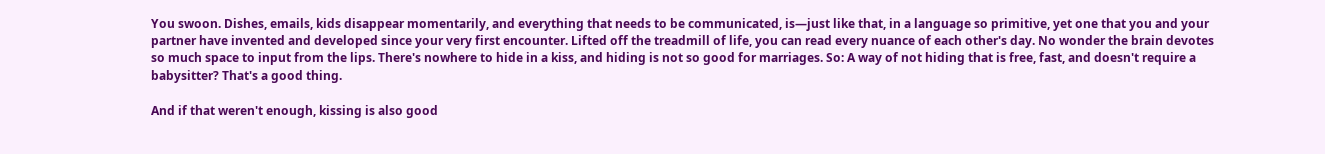You swoon. Dishes, emails, kids disappear momentarily, and everything that needs to be communicated, is—just like that, in a language so primitive, yet one that you and your partner have invented and developed since your very first encounter. Lifted off the treadmill of life, you can read every nuance of each other's day. No wonder the brain devotes so much space to input from the lips. There's nowhere to hide in a kiss, and hiding is not so good for marriages. So: A way of not hiding that is free, fast, and doesn't require a babysitter? That's a good thing.

And if that weren't enough, kissing is also good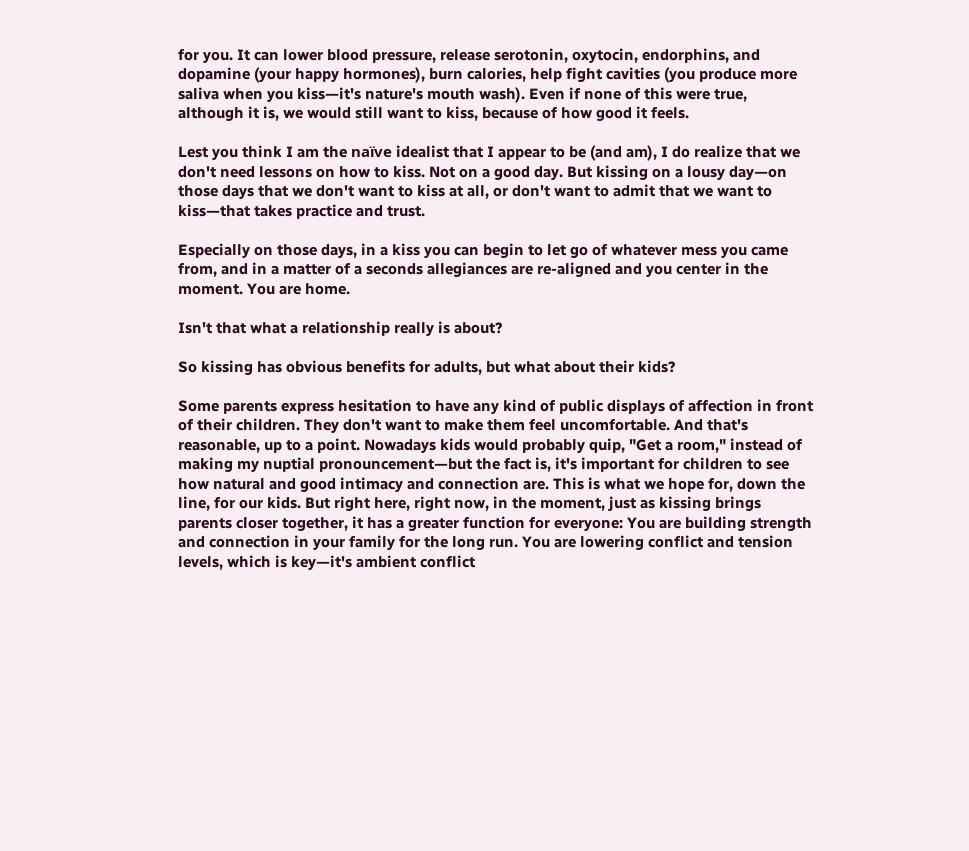for you. It can lower blood pressure, release serotonin, oxytocin, endorphins, and dopamine (your happy hormones), burn calories, help fight cavities (you produce more saliva when you kiss—it's nature's mouth wash). Even if none of this were true, although it is, we would still want to kiss, because of how good it feels.

Lest you think I am the naïve idealist that I appear to be (and am), I do realize that we don't need lessons on how to kiss. Not on a good day. But kissing on a lousy day—on those days that we don't want to kiss at all, or don't want to admit that we want to kiss—that takes practice and trust.

Especially on those days, in a kiss you can begin to let go of whatever mess you came from, and in a matter of a seconds allegiances are re-aligned and you center in the moment. You are home.

Isn't that what a relationship really is about?

So kissing has obvious benefits for adults, but what about their kids?

Some parents express hesitation to have any kind of public displays of affection in front of their children. They don't want to make them feel uncomfortable. And that's reasonable, up to a point. Nowadays kids would probably quip, "Get a room," instead of making my nuptial pronouncement—but the fact is, it's important for children to see how natural and good intimacy and connection are. This is what we hope for, down the line, for our kids. But right here, right now, in the moment, just as kissing brings parents closer together, it has a greater function for everyone: You are building strength and connection in your family for the long run. You are lowering conflict and tension levels, which is key—it's ambient conflict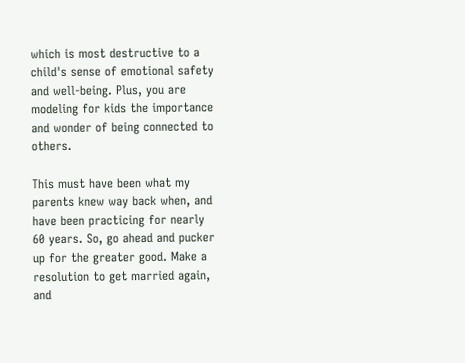which is most destructive to a child's sense of emotional safety and well-being. Plus, you are modeling for kids the importance and wonder of being connected to others.

This must have been what my parents knew way back when, and have been practicing for nearly 60 years. So, go ahead and pucker up for the greater good. Make a resolution to get married again, and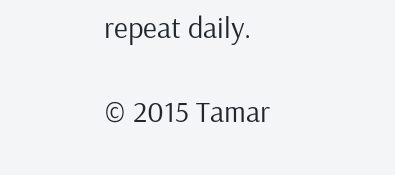repeat daily.

© 2015 Tamar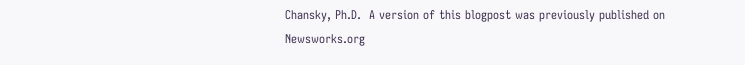Chansky, Ph.D.  A version of this blogpost was previously published on Newsworks.org